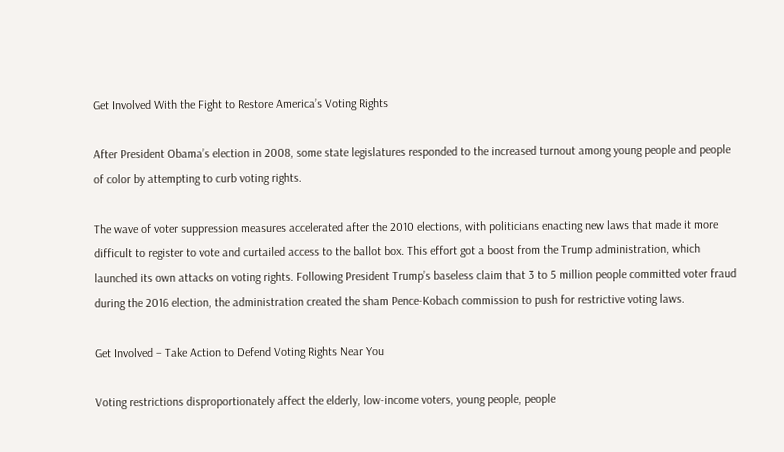Get Involved With the Fight to Restore America’s Voting Rights

After President Obama’s election in 2008, some state legislatures responded to the increased turnout among young people and people of color by attempting to curb voting rights.

The wave of voter suppression measures accelerated after the 2010 elections, with politicians enacting new laws that made it more difficult to register to vote and curtailed access to the ballot box. This effort got a boost from the Trump administration, which launched its own attacks on voting rights. Following President Trump’s baseless claim that 3 to 5 million people committed voter fraud during the 2016 election, the administration created the sham Pence-Kobach commission to push for restrictive voting laws.

Get Involved – Take Action to Defend Voting Rights Near You

Voting restrictions disproportionately affect the elderly, low-income voters, young people, people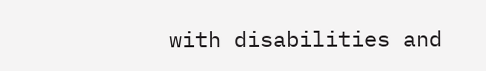with disabilities and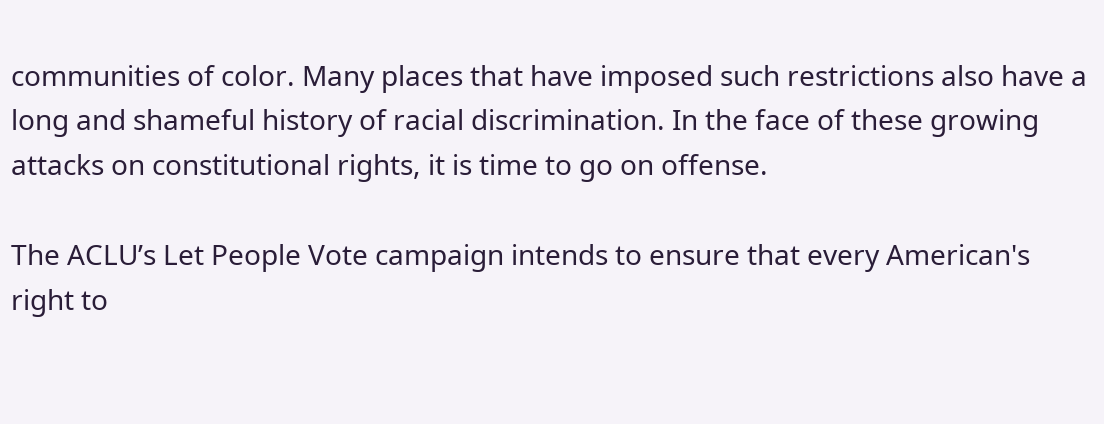communities of color. Many places that have imposed such restrictions also have a long and shameful history of racial discrimination. In the face of these growing attacks on constitutional rights, it is time to go on offense.

The ACLU’s Let People Vote campaign intends to ensure that every American's right to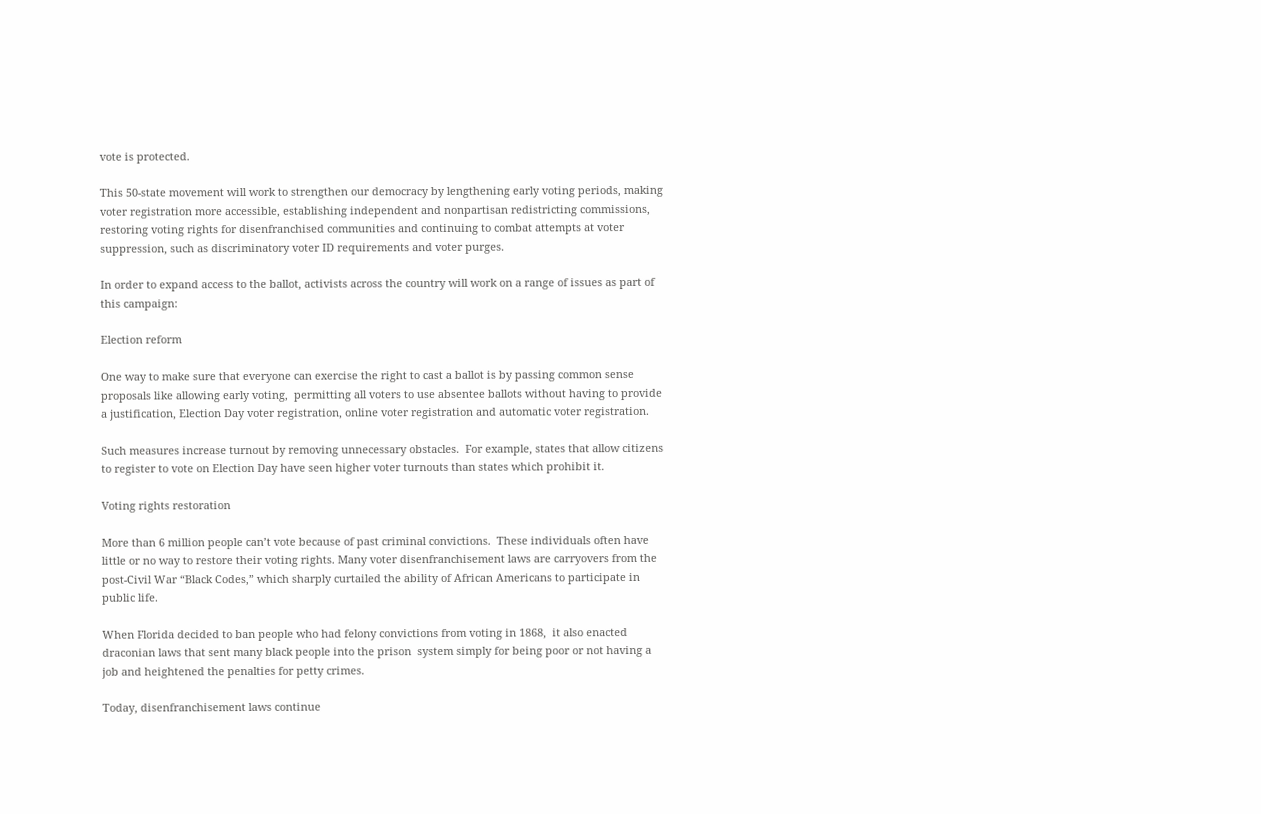vote is protected.

This 50-state movement will work to strengthen our democracy by lengthening early voting periods, making voter registration more accessible, establishing independent and nonpartisan redistricting commissions, restoring voting rights for disenfranchised communities and continuing to combat attempts at voter suppression, such as discriminatory voter ID requirements and voter purges.

In order to expand access to the ballot, activists across the country will work on a range of issues as part of this campaign:

Election reform

One way to make sure that everyone can exercise the right to cast a ballot is by passing common sense proposals like allowing early voting,  permitting all voters to use absentee ballots without having to provide a justification, Election Day voter registration, online voter registration and automatic voter registration.

Such measures increase turnout by removing unnecessary obstacles.  For example, states that allow citizens to register to vote on Election Day have seen higher voter turnouts than states which prohibit it.

Voting rights restoration

More than 6 million people can’t vote because of past criminal convictions.  These individuals often have little or no way to restore their voting rights. Many voter disenfranchisement laws are carryovers from the post-Civil War “Black Codes,” which sharply curtailed the ability of African Americans to participate in public life.

When Florida decided to ban people who had felony convictions from voting in 1868,  it also enacted draconian laws that sent many black people into the prison  system simply for being poor or not having a job and heightened the penalties for petty crimes.

Today, disenfranchisement laws continue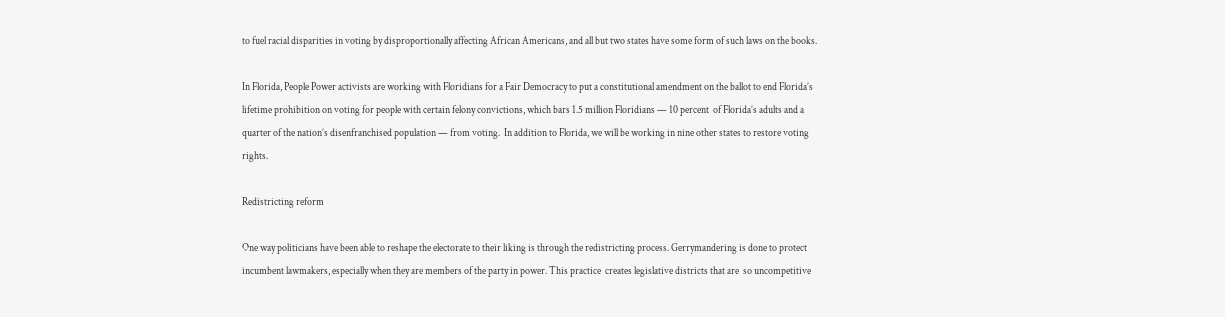to fuel racial disparities in voting by disproportionally affecting African Americans, and all but two states have some form of such laws on the books.

In Florida, People Power activists are working with Floridians for a Fair Democracy to put a constitutional amendment on the ballot to end Florida’s lifetime prohibition on voting for people with certain felony convictions, which bars 1.5 million Floridians — 10 percent  of Florida’s adults and a quarter of the nation’s disenfranchised population — from voting.  In addition to Florida, we will be working in nine other states to restore voting rights.

Redistricting reform

One way politicians have been able to reshape the electorate to their liking is through the redistricting process. Gerrymandering is done to protect incumbent lawmakers, especially when they are members of the party in power. This practice  creates legislative districts that are  so uncompetitive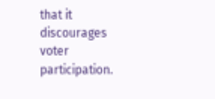that it discourages voter participation.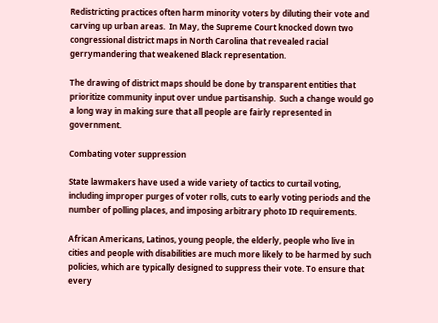Redistricting practices often harm minority voters by diluting their vote and carving up urban areas.  In May, the Supreme Court knocked down two congressional district maps in North Carolina that revealed racial gerrymandering that weakened Black representation.

The drawing of district maps should be done by transparent entities that prioritize community input over undue partisanship.  Such a change would go a long way in making sure that all people are fairly represented in government.

Combating voter suppression

State lawmakers have used a wide variety of tactics to curtail voting, including improper purges of voter rolls, cuts to early voting periods and the number of polling places, and imposing arbitrary photo ID requirements.

African Americans, Latinos, young people, the elderly, people who live in cities and people with disabilities are much more likely to be harmed by such policies, which are typically designed to suppress their vote. To ensure that every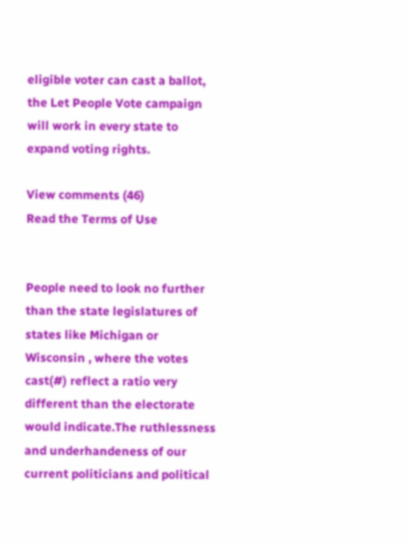eligible voter can cast a ballot, the Let People Vote campaign will work in every state to expand voting rights.

View comments (46)
Read the Terms of Use


People need to look no further than the state legislatures of states like Michigan or Wisconsin , where the votes cast(#) reflect a ratio very different than the electorate would indicate.The ruthlessness and underhandeness of our current politicians and political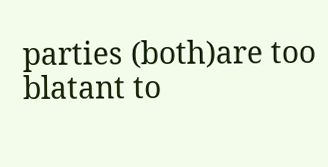parties (both)are too blatant to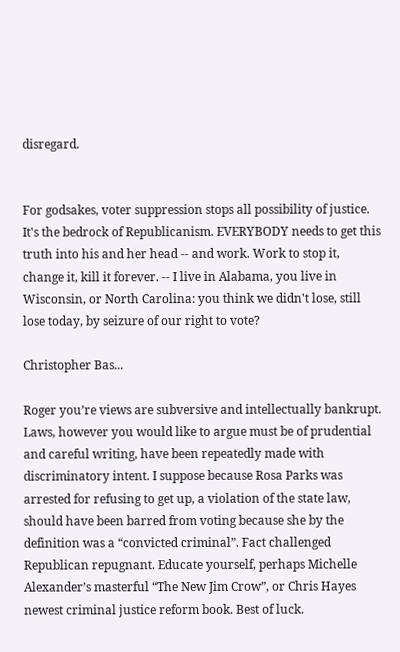disregard.


For godsakes, voter suppression stops all possibility of justice. It's the bedrock of Republicanism. EVERYBODY needs to get this truth into his and her head -- and work. Work to stop it, change it, kill it forever. -- I live in Alabama, you live in Wisconsin, or North Carolina: you think we didn't lose, still lose today, by seizure of our right to vote?

Christopher Bas...

Roger you’re views are subversive and intellectually bankrupt. Laws, however you would like to argue must be of prudential and careful writing, have been repeatedly made with discriminatory intent. I suppose because Rosa Parks was arrested for refusing to get up, a violation of the state law, should have been barred from voting because she by the definition was a “convicted criminal”. Fact challenged Republican repugnant. Educate yourself, perhaps Michelle Alexander’s masterful “The New Jim Crow”, or Chris Hayes newest criminal justice reform book. Best of luck.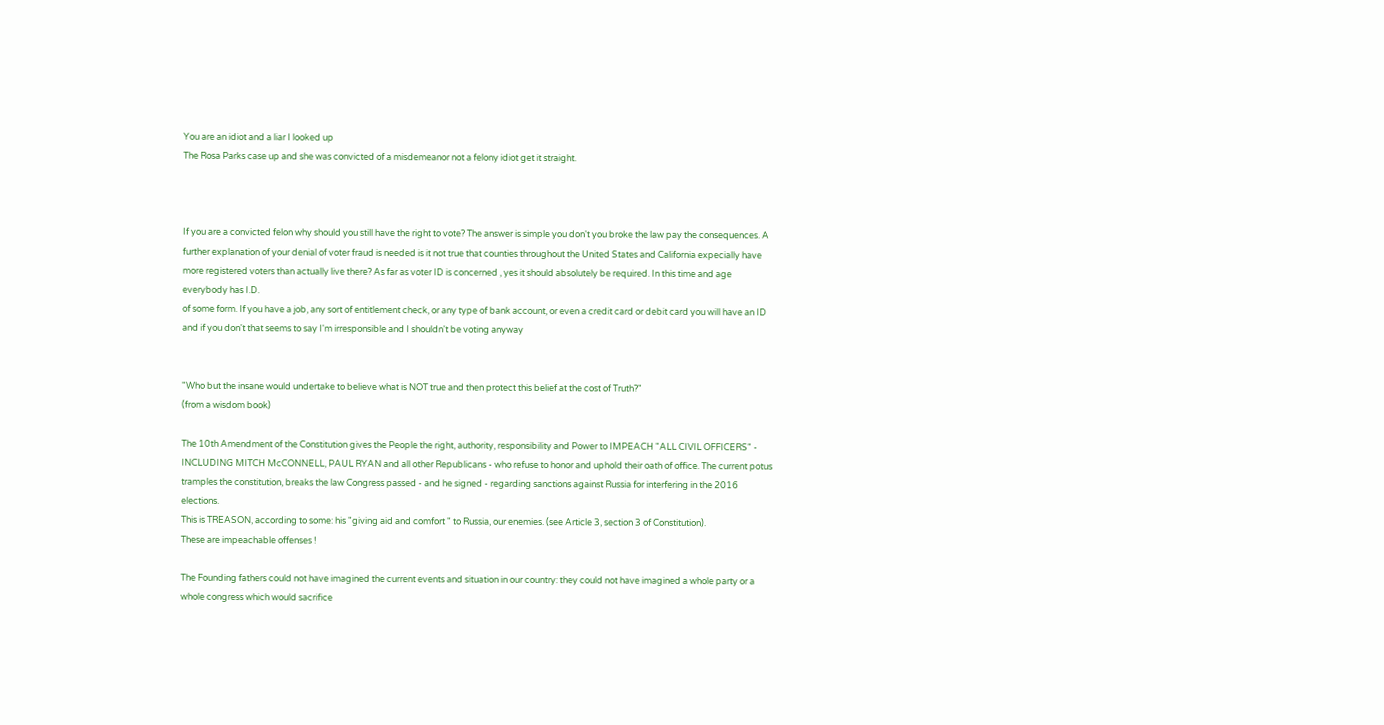You are an idiot and a liar I looked up
The Rosa Parks case up and she was convicted of a misdemeanor not a felony idiot get it straight.



If you are a convicted felon why should you still have the right to vote? The answer is simple you don't you broke the law pay the consequences. A further explanation of your denial of voter fraud is needed is it not true that counties throughout the United States and California expecially have more registered voters than actually live there? As far as voter ID is concerned , yes it should absolutely be required. In this time and age everybody has I.D.
of some form. If you have a job, any sort of entitlement check, or any type of bank account, or even a credit card or debit card you will have an ID and if you don't that seems to say I'm irresponsible and I shouldn't be voting anyway


"Who but the insane would undertake to believe what is NOT true and then protect this belief at the cost of Truth?"
(from a wisdom book)

The 10th Amendment of the Constitution gives the People the right, authority, responsibility and Power to IMPEACH "ALL CIVIL OFFICERS" - INCLUDING MITCH McCONNELL, PAUL RYAN and all other Republicans - who refuse to honor and uphold their oath of office. The current potus tramples the constitution, breaks the law Congress passed - and he signed - regarding sanctions against Russia for interfering in the 2016 elections.
This is TREASON, according to some: his "giving aid and comfort " to Russia, our enemies. (see Article 3, section 3 of Constitution).
These are impeachable offenses !

The Founding fathers could not have imagined the current events and situation in our country: they could not have imagined a whole party or a whole congress which would sacrifice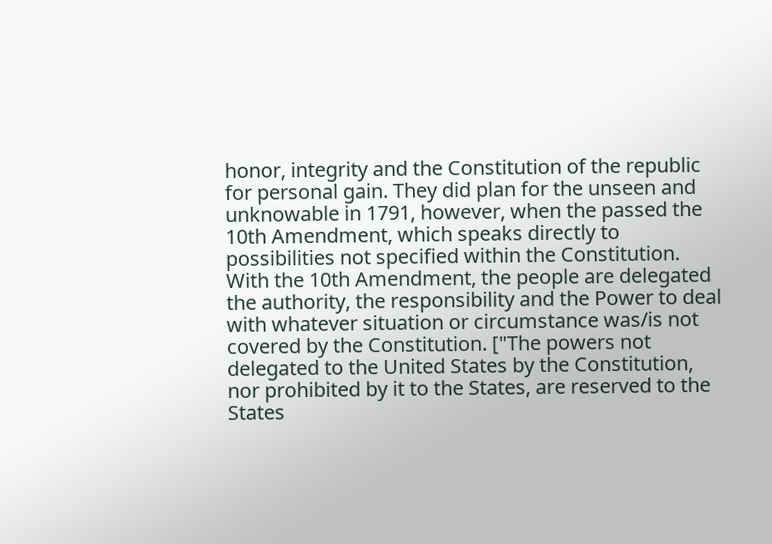honor, integrity and the Constitution of the republic for personal gain. They did plan for the unseen and unknowable in 1791, however, when the passed the 10th Amendment, which speaks directly to possibilities not specified within the Constitution.
With the 10th Amendment, the people are delegated the authority, the responsibility and the Power to deal with whatever situation or circumstance was/is not covered by the Constitution. ["The powers not delegated to the United States by the Constitution, nor prohibited by it to the States, are reserved to the States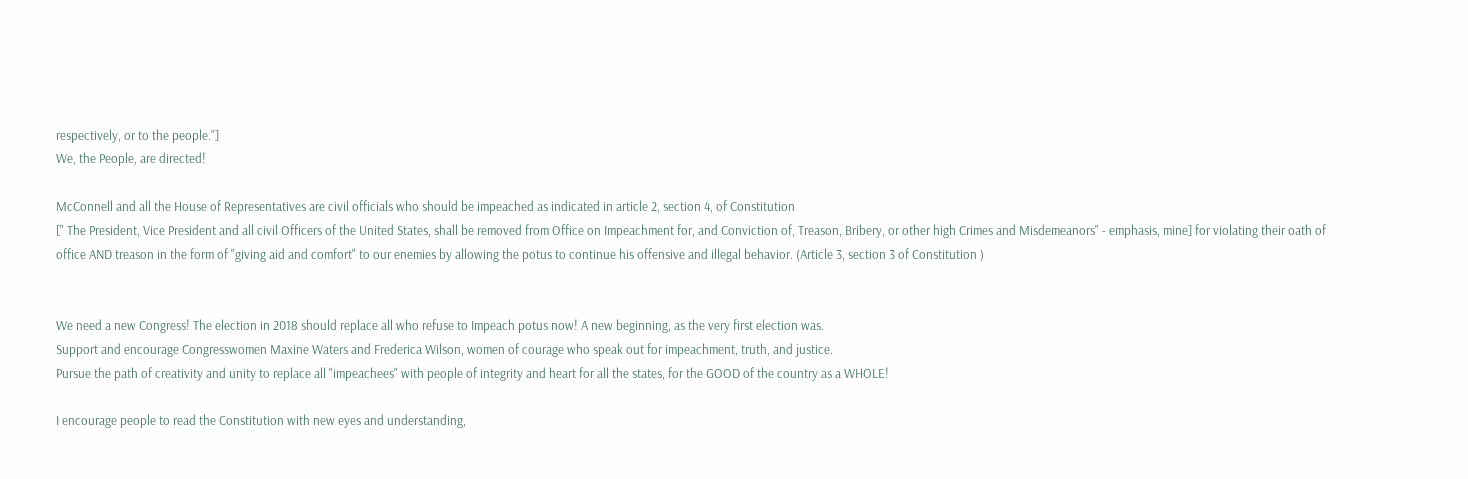respectively, or to the people."]
We, the People, are directed!

McConnell and all the House of Representatives are civil officials who should be impeached as indicated in article 2, section 4, of Constitution
[" The President, Vice President and all civil Officers of the United States, shall be removed from Office on Impeachment for, and Conviction of, Treason, Bribery, or other high Crimes and Misdemeanors" - emphasis, mine] for violating their oath of office AND treason in the form of "giving aid and comfort" to our enemies by allowing the potus to continue his offensive and illegal behavior. (Article 3, section 3 of Constitution )


We need a new Congress! The election in 2018 should replace all who refuse to Impeach potus now! A new beginning, as the very first election was.
Support and encourage Congresswomen Maxine Waters and Frederica Wilson, women of courage who speak out for impeachment, truth, and justice.
Pursue the path of creativity and unity to replace all "impeachees" with people of integrity and heart for all the states, for the GOOD of the country as a WHOLE!

I encourage people to read the Constitution with new eyes and understanding,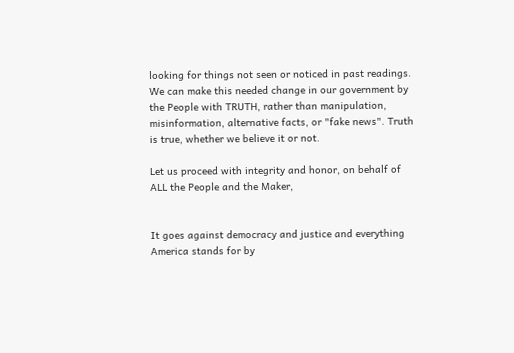looking for things not seen or noticed in past readings. We can make this needed change in our government by the People with TRUTH, rather than manipulation, misinformation, alternative facts, or "fake news". Truth is true, whether we believe it or not.

Let us proceed with integrity and honor, on behalf of ALL the People and the Maker,


It goes against democracy and justice and everything America stands for by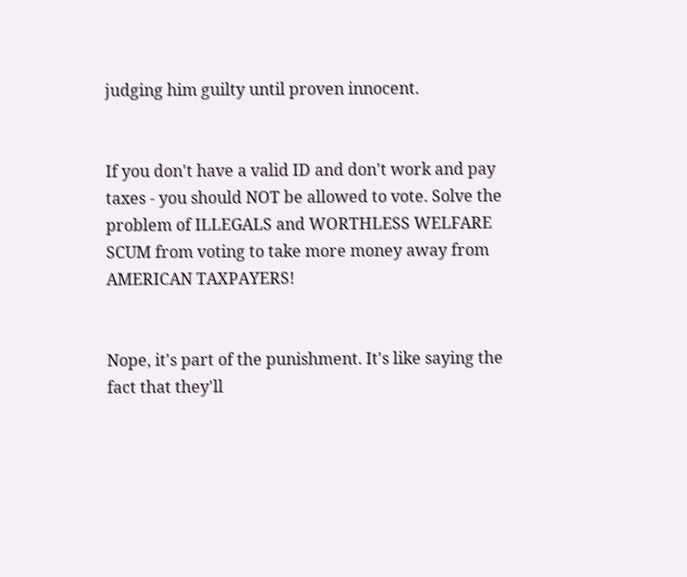judging him guilty until proven innocent.


If you don't have a valid ID and don't work and pay taxes - you should NOT be allowed to vote. Solve the problem of ILLEGALS and WORTHLESS WELFARE SCUM from voting to take more money away from AMERICAN TAXPAYERS!


Nope, it's part of the punishment. It's like saying the fact that they'll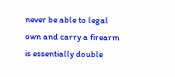never be able to legal own and carry a firearm is essentially double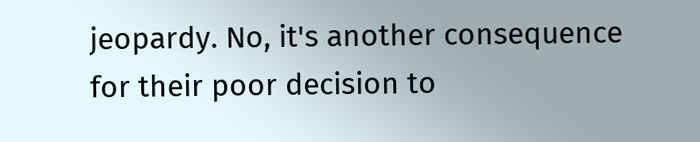jeopardy. No, it's another consequence for their poor decision to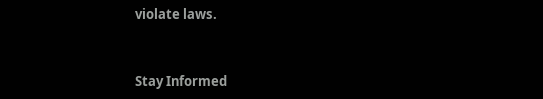violate laws.


Stay Informed